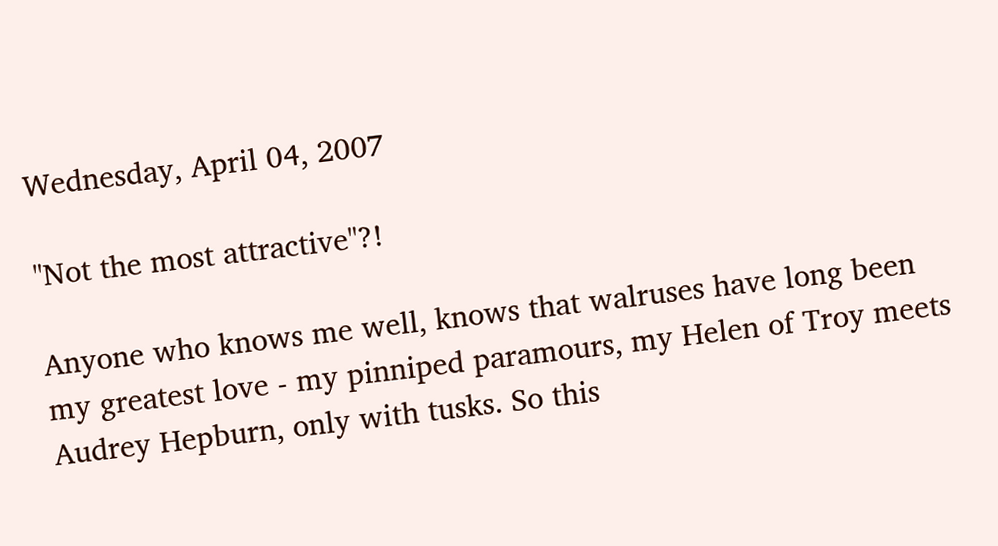Wednesday, April 04, 2007

"Not the most attractive"?!

Anyone who knows me well, knows that walruses have long been my greatest love - my pinniped paramours, my Helen of Troy meets Audrey Hepburn, only with tusks. So this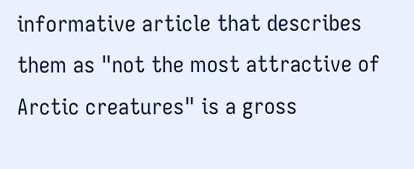informative article that describes them as "not the most attractive of Arctic creatures" is a gross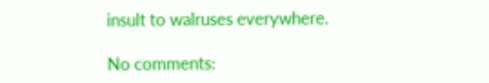insult to walruses everywhere.

No comments: